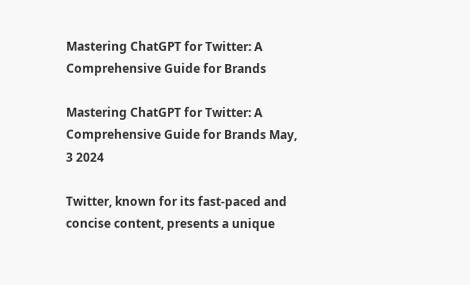Mastering ChatGPT for Twitter: A Comprehensive Guide for Brands

Mastering ChatGPT for Twitter: A Comprehensive Guide for Brands May, 3 2024

Twitter, known for its fast-paced and concise content, presents a unique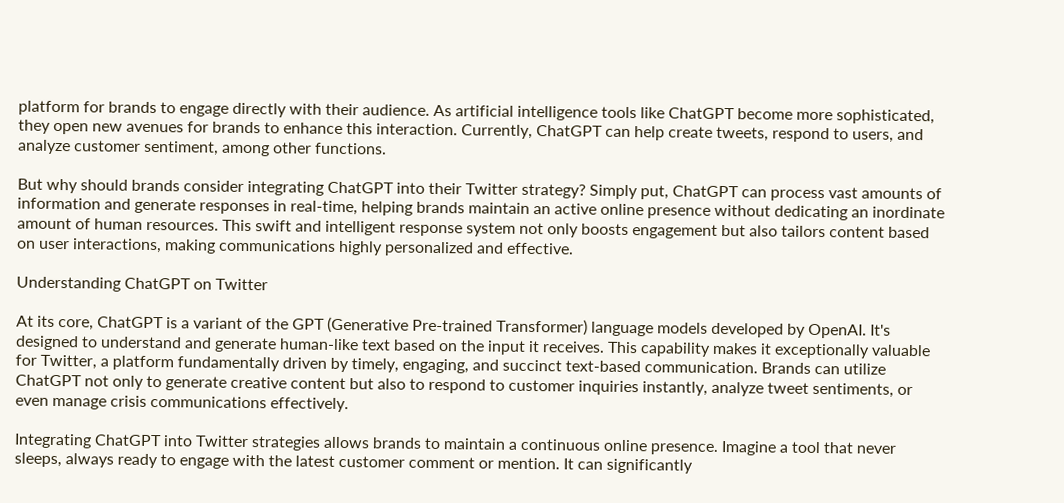platform for brands to engage directly with their audience. As artificial intelligence tools like ChatGPT become more sophisticated, they open new avenues for brands to enhance this interaction. Currently, ChatGPT can help create tweets, respond to users, and analyze customer sentiment, among other functions.

But why should brands consider integrating ChatGPT into their Twitter strategy? Simply put, ChatGPT can process vast amounts of information and generate responses in real-time, helping brands maintain an active online presence without dedicating an inordinate amount of human resources. This swift and intelligent response system not only boosts engagement but also tailors content based on user interactions, making communications highly personalized and effective.

Understanding ChatGPT on Twitter

At its core, ChatGPT is a variant of the GPT (Generative Pre-trained Transformer) language models developed by OpenAI. It's designed to understand and generate human-like text based on the input it receives. This capability makes it exceptionally valuable for Twitter, a platform fundamentally driven by timely, engaging, and succinct text-based communication. Brands can utilize ChatGPT not only to generate creative content but also to respond to customer inquiries instantly, analyze tweet sentiments, or even manage crisis communications effectively.

Integrating ChatGPT into Twitter strategies allows brands to maintain a continuous online presence. Imagine a tool that never sleeps, always ready to engage with the latest customer comment or mention. It can significantly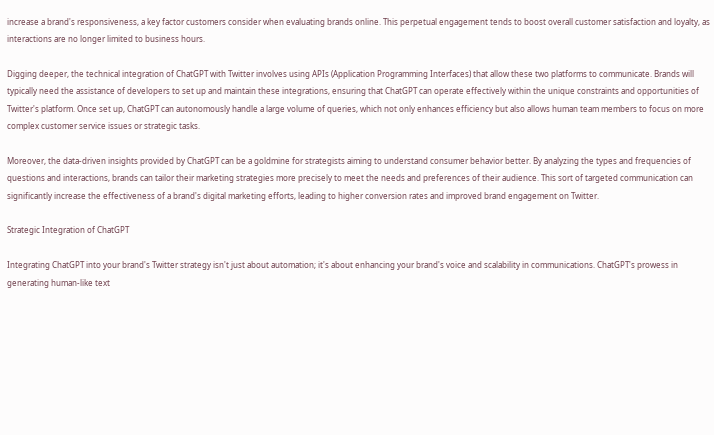increase a brand's responsiveness, a key factor customers consider when evaluating brands online. This perpetual engagement tends to boost overall customer satisfaction and loyalty, as interactions are no longer limited to business hours.

Digging deeper, the technical integration of ChatGPT with Twitter involves using APIs (Application Programming Interfaces) that allow these two platforms to communicate. Brands will typically need the assistance of developers to set up and maintain these integrations, ensuring that ChatGPT can operate effectively within the unique constraints and opportunities of Twitter's platform. Once set up, ChatGPT can autonomously handle a large volume of queries, which not only enhances efficiency but also allows human team members to focus on more complex customer service issues or strategic tasks.

Moreover, the data-driven insights provided by ChatGPT can be a goldmine for strategists aiming to understand consumer behavior better. By analyzing the types and frequencies of questions and interactions, brands can tailor their marketing strategies more precisely to meet the needs and preferences of their audience. This sort of targeted communication can significantly increase the effectiveness of a brand's digital marketing efforts, leading to higher conversion rates and improved brand engagement on Twitter.

Strategic Integration of ChatGPT

Integrating ChatGPT into your brand's Twitter strategy isn't just about automation; it's about enhancing your brand's voice and scalability in communications. ChatGPT's prowess in generating human-like text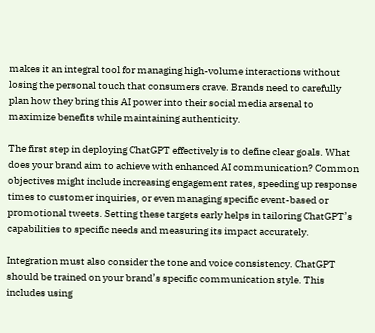makes it an integral tool for managing high-volume interactions without losing the personal touch that consumers crave. Brands need to carefully plan how they bring this AI power into their social media arsenal to maximize benefits while maintaining authenticity.

The first step in deploying ChatGPT effectively is to define clear goals. What does your brand aim to achieve with enhanced AI communication? Common objectives might include increasing engagement rates, speeding up response times to customer inquiries, or even managing specific event-based or promotional tweets. Setting these targets early helps in tailoring ChatGPT’s capabilities to specific needs and measuring its impact accurately.

Integration must also consider the tone and voice consistency. ChatGPT should be trained on your brand’s specific communication style. This includes using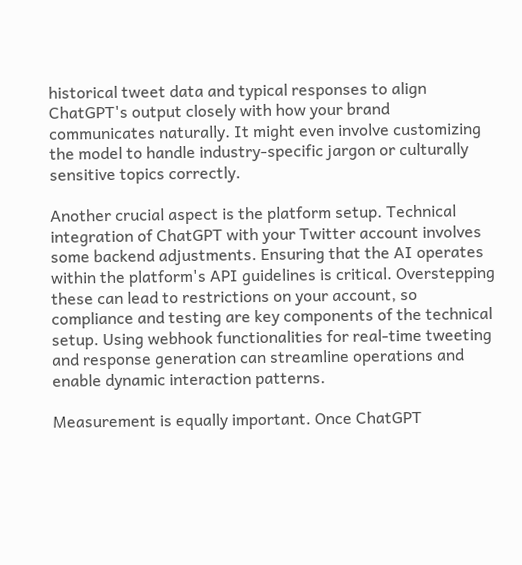historical tweet data and typical responses to align ChatGPT's output closely with how your brand communicates naturally. It might even involve customizing the model to handle industry-specific jargon or culturally sensitive topics correctly.

Another crucial aspect is the platform setup. Technical integration of ChatGPT with your Twitter account involves some backend adjustments. Ensuring that the AI operates within the platform's API guidelines is critical. Overstepping these can lead to restrictions on your account, so compliance and testing are key components of the technical setup. Using webhook functionalities for real-time tweeting and response generation can streamline operations and enable dynamic interaction patterns.

Measurement is equally important. Once ChatGPT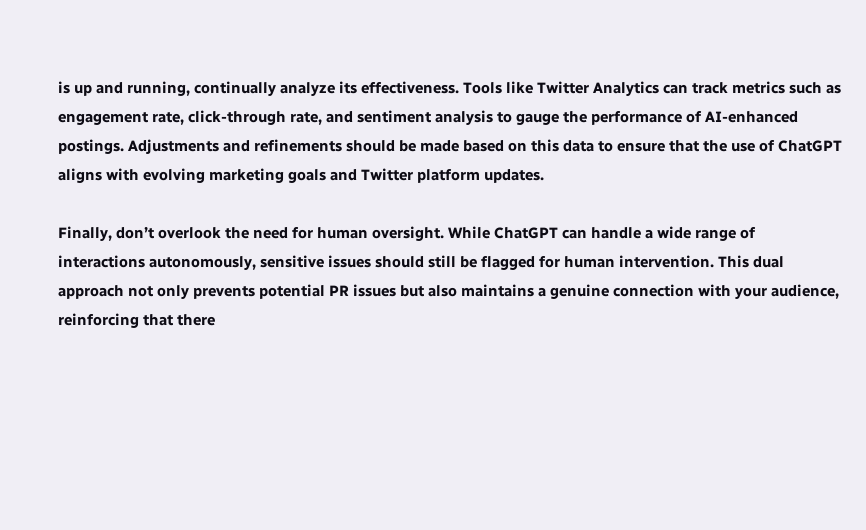is up and running, continually analyze its effectiveness. Tools like Twitter Analytics can track metrics such as engagement rate, click-through rate, and sentiment analysis to gauge the performance of AI-enhanced postings. Adjustments and refinements should be made based on this data to ensure that the use of ChatGPT aligns with evolving marketing goals and Twitter platform updates.

Finally, don’t overlook the need for human oversight. While ChatGPT can handle a wide range of interactions autonomously, sensitive issues should still be flagged for human intervention. This dual approach not only prevents potential PR issues but also maintains a genuine connection with your audience, reinforcing that there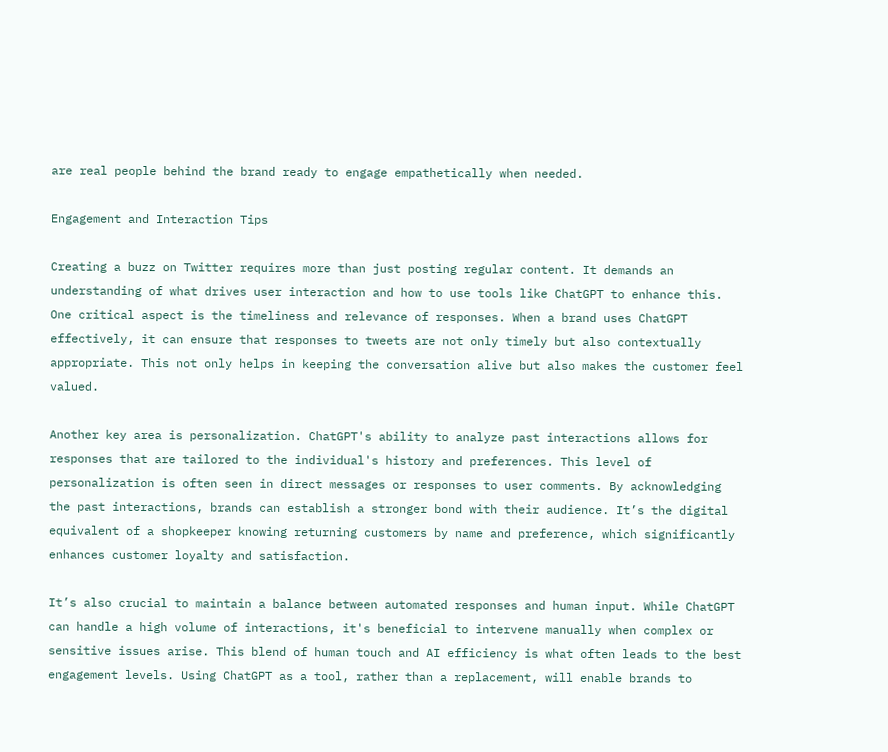are real people behind the brand ready to engage empathetically when needed.

Engagement and Interaction Tips

Creating a buzz on Twitter requires more than just posting regular content. It demands an understanding of what drives user interaction and how to use tools like ChatGPT to enhance this. One critical aspect is the timeliness and relevance of responses. When a brand uses ChatGPT effectively, it can ensure that responses to tweets are not only timely but also contextually appropriate. This not only helps in keeping the conversation alive but also makes the customer feel valued.

Another key area is personalization. ChatGPT's ability to analyze past interactions allows for responses that are tailored to the individual's history and preferences. This level of personalization is often seen in direct messages or responses to user comments. By acknowledging the past interactions, brands can establish a stronger bond with their audience. It’s the digital equivalent of a shopkeeper knowing returning customers by name and preference, which significantly enhances customer loyalty and satisfaction.

It’s also crucial to maintain a balance between automated responses and human input. While ChatGPT can handle a high volume of interactions, it's beneficial to intervene manually when complex or sensitive issues arise. This blend of human touch and AI efficiency is what often leads to the best engagement levels. Using ChatGPT as a tool, rather than a replacement, will enable brands to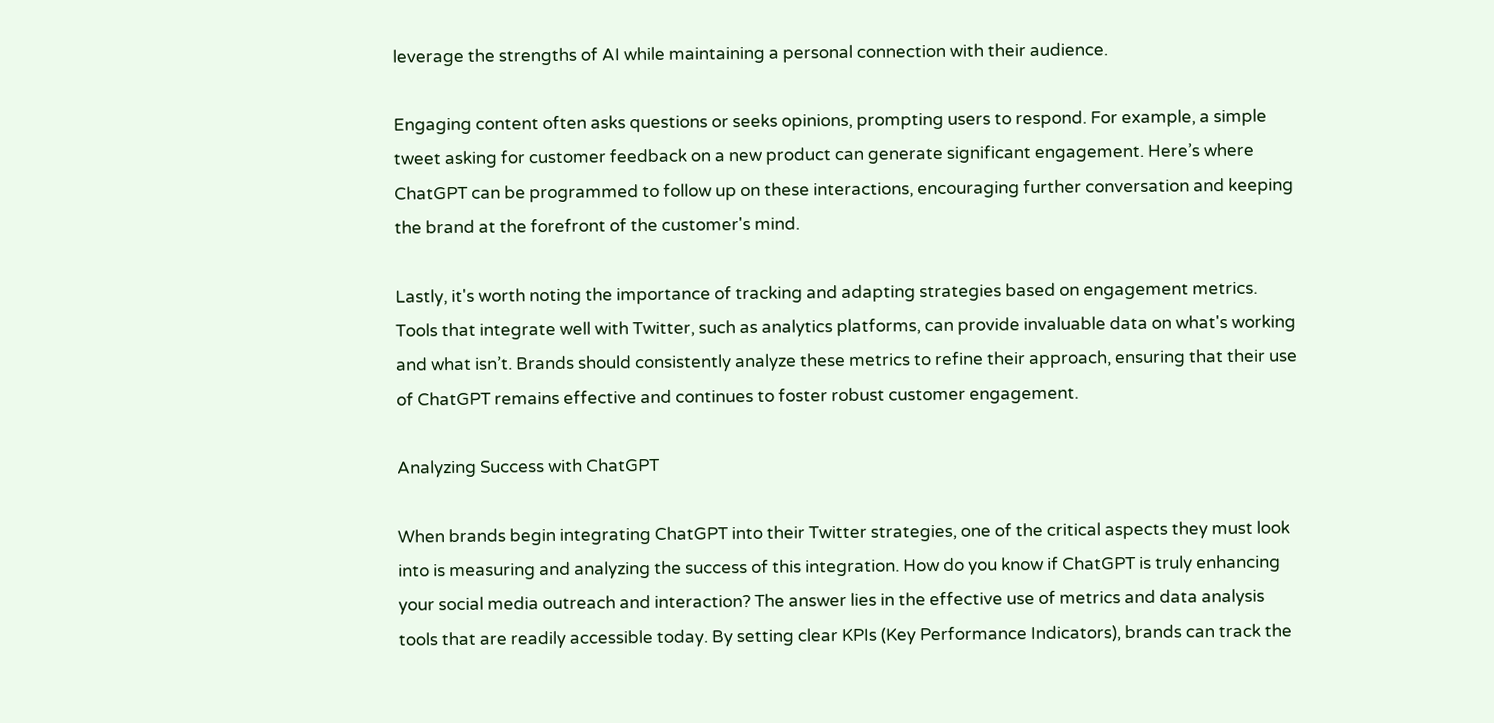leverage the strengths of AI while maintaining a personal connection with their audience.

Engaging content often asks questions or seeks opinions, prompting users to respond. For example, a simple tweet asking for customer feedback on a new product can generate significant engagement. Here’s where ChatGPT can be programmed to follow up on these interactions, encouraging further conversation and keeping the brand at the forefront of the customer's mind.

Lastly, it's worth noting the importance of tracking and adapting strategies based on engagement metrics. Tools that integrate well with Twitter, such as analytics platforms, can provide invaluable data on what's working and what isn’t. Brands should consistently analyze these metrics to refine their approach, ensuring that their use of ChatGPT remains effective and continues to foster robust customer engagement.

Analyzing Success with ChatGPT

When brands begin integrating ChatGPT into their Twitter strategies, one of the critical aspects they must look into is measuring and analyzing the success of this integration. How do you know if ChatGPT is truly enhancing your social media outreach and interaction? The answer lies in the effective use of metrics and data analysis tools that are readily accessible today. By setting clear KPIs (Key Performance Indicators), brands can track the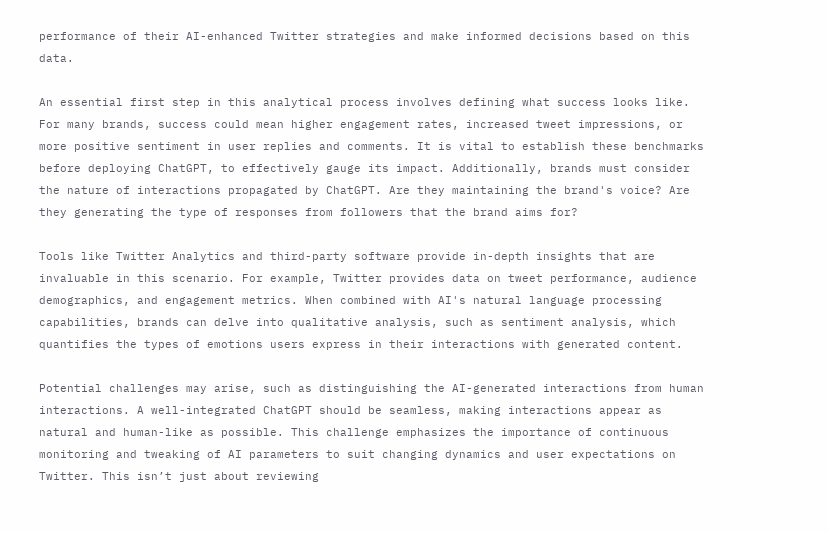performance of their AI-enhanced Twitter strategies and make informed decisions based on this data.

An essential first step in this analytical process involves defining what success looks like. For many brands, success could mean higher engagement rates, increased tweet impressions, or more positive sentiment in user replies and comments. It is vital to establish these benchmarks before deploying ChatGPT, to effectively gauge its impact. Additionally, brands must consider the nature of interactions propagated by ChatGPT. Are they maintaining the brand's voice? Are they generating the type of responses from followers that the brand aims for?

Tools like Twitter Analytics and third-party software provide in-depth insights that are invaluable in this scenario. For example, Twitter provides data on tweet performance, audience demographics, and engagement metrics. When combined with AI's natural language processing capabilities, brands can delve into qualitative analysis, such as sentiment analysis, which quantifies the types of emotions users express in their interactions with generated content.

Potential challenges may arise, such as distinguishing the AI-generated interactions from human interactions. A well-integrated ChatGPT should be seamless, making interactions appear as natural and human-like as possible. This challenge emphasizes the importance of continuous monitoring and tweaking of AI parameters to suit changing dynamics and user expectations on Twitter. This isn’t just about reviewing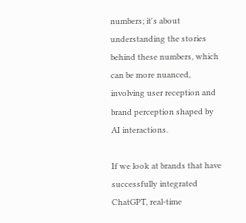numbers; it's about understanding the stories behind these numbers, which can be more nuanced, involving user reception and brand perception shaped by AI interactions.

If we look at brands that have successfully integrated ChatGPT, real-time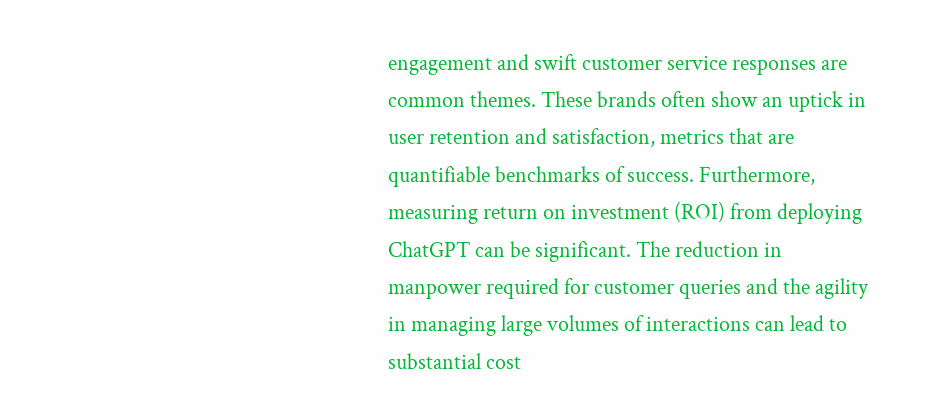engagement and swift customer service responses are common themes. These brands often show an uptick in user retention and satisfaction, metrics that are quantifiable benchmarks of success. Furthermore, measuring return on investment (ROI) from deploying ChatGPT can be significant. The reduction in manpower required for customer queries and the agility in managing large volumes of interactions can lead to substantial cost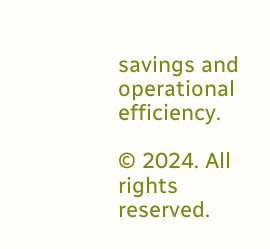savings and operational efficiency.

© 2024. All rights reserved.